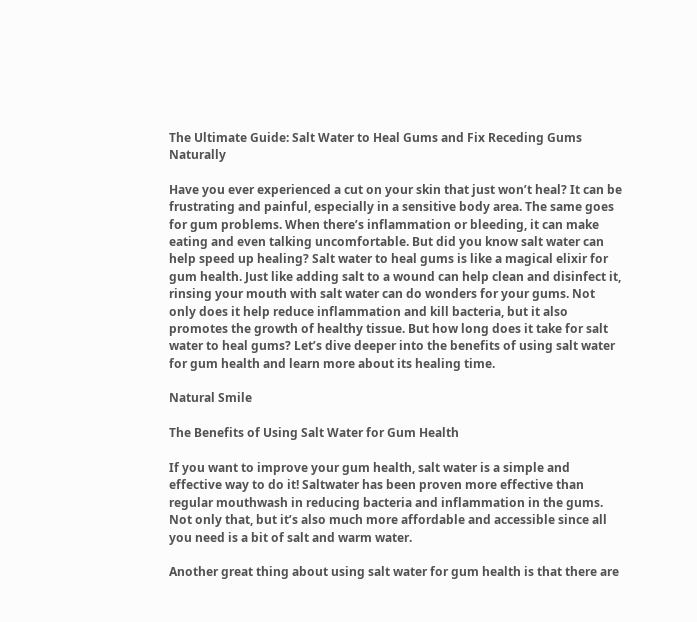The Ultimate Guide: Salt Water to Heal Gums and Fix Receding Gums Naturally

Have you ever experienced a cut on your skin that just won’t heal? It can be frustrating and painful, especially in a sensitive body area. The same goes for gum problems. When there’s inflammation or bleeding, it can make eating and even talking uncomfortable. But did you know salt water can help speed up healing? Salt water to heal gums is like a magical elixir for gum health. Just like adding salt to a wound can help clean and disinfect it, rinsing your mouth with salt water can do wonders for your gums. Not only does it help reduce inflammation and kill bacteria, but it also promotes the growth of healthy tissue. But how long does it take for salt water to heal gums? Let’s dive deeper into the benefits of using salt water for gum health and learn more about its healing time.

Natural Smile

The Benefits of Using Salt Water for Gum Health

If you want to improve your gum health, salt water is a simple and effective way to do it! Saltwater has been proven more effective than regular mouthwash in reducing bacteria and inflammation in the gums. Not only that, but it’s also much more affordable and accessible since all you need is a bit of salt and warm water.

Another great thing about using salt water for gum health is that there are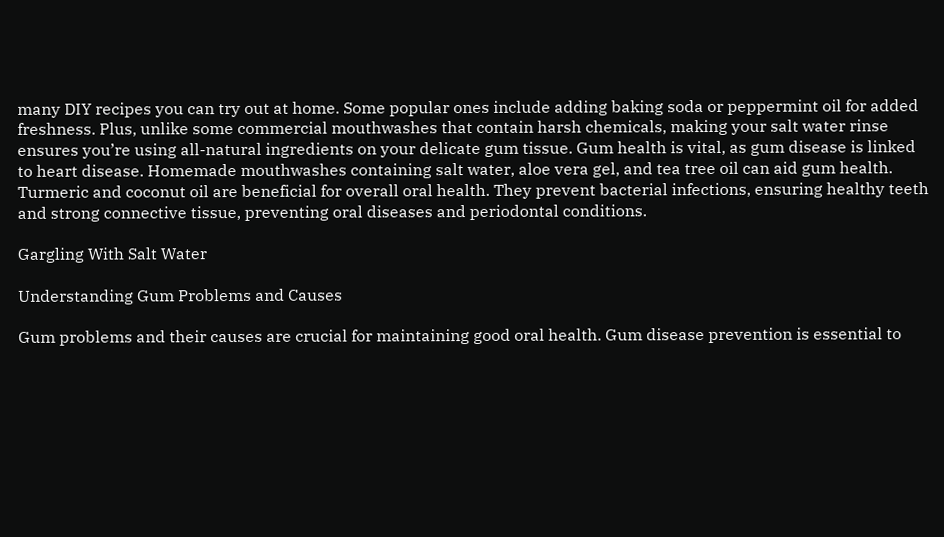many DIY recipes you can try out at home. Some popular ones include adding baking soda or peppermint oil for added freshness. Plus, unlike some commercial mouthwashes that contain harsh chemicals, making your salt water rinse ensures you’re using all-natural ingredients on your delicate gum tissue. Gum health is vital, as gum disease is linked to heart disease. Homemade mouthwashes containing salt water, aloe vera gel, and tea tree oil can aid gum health. Turmeric and coconut oil are beneficial for overall oral health. They prevent bacterial infections, ensuring healthy teeth and strong connective tissue, preventing oral diseases and periodontal conditions.

Gargling With Salt Water

Understanding Gum Problems and Causes

Gum problems and their causes are crucial for maintaining good oral health. Gum disease prevention is essential to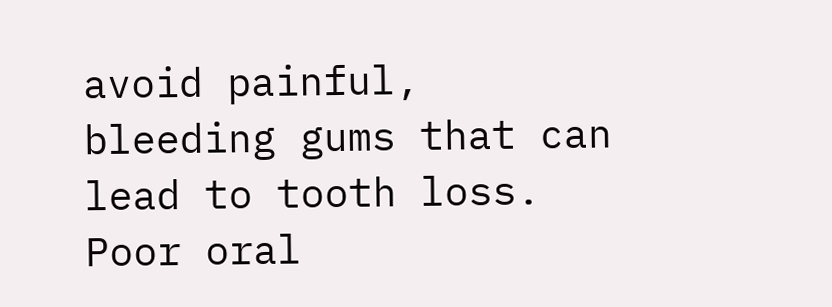avoid painful, bleeding gums that can lead to tooth loss. Poor oral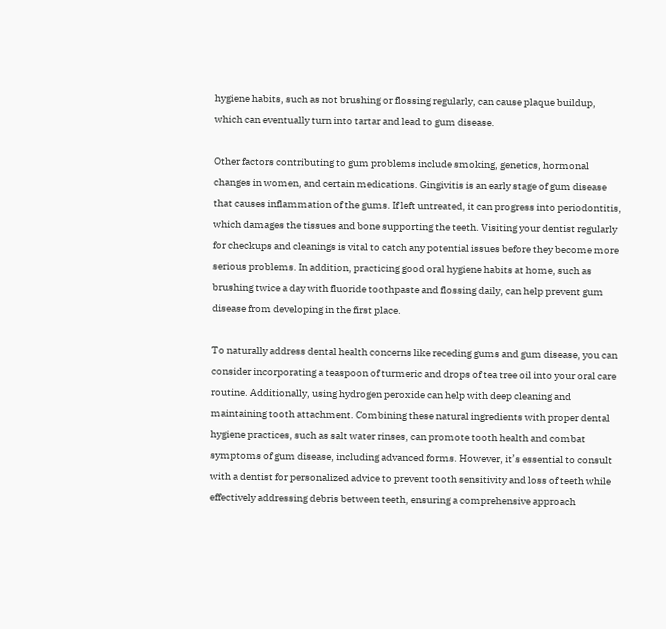hygiene habits, such as not brushing or flossing regularly, can cause plaque buildup, which can eventually turn into tartar and lead to gum disease.

Other factors contributing to gum problems include smoking, genetics, hormonal changes in women, and certain medications. Gingivitis is an early stage of gum disease that causes inflammation of the gums. If left untreated, it can progress into periodontitis, which damages the tissues and bone supporting the teeth. Visiting your dentist regularly for checkups and cleanings is vital to catch any potential issues before they become more serious problems. In addition, practicing good oral hygiene habits at home, such as brushing twice a day with fluoride toothpaste and flossing daily, can help prevent gum disease from developing in the first place.

To naturally address dental health concerns like receding gums and gum disease, you can consider incorporating a teaspoon of turmeric and drops of tea tree oil into your oral care routine. Additionally, using hydrogen peroxide can help with deep cleaning and maintaining tooth attachment. Combining these natural ingredients with proper dental hygiene practices, such as salt water rinses, can promote tooth health and combat symptoms of gum disease, including advanced forms. However, it’s essential to consult with a dentist for personalized advice to prevent tooth sensitivity and loss of teeth while effectively addressing debris between teeth, ensuring a comprehensive approach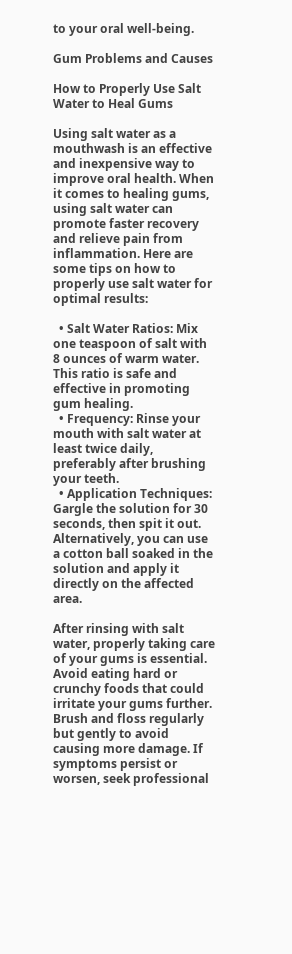to your oral well-being.

Gum Problems and Causes

How to Properly Use Salt Water to Heal Gums

Using salt water as a mouthwash is an effective and inexpensive way to improve oral health. When it comes to healing gums, using salt water can promote faster recovery and relieve pain from inflammation. Here are some tips on how to properly use salt water for optimal results:

  • Salt Water Ratios: Mix one teaspoon of salt with 8 ounces of warm water. This ratio is safe and effective in promoting gum healing.
  • Frequency: Rinse your mouth with salt water at least twice daily, preferably after brushing your teeth.
  • Application Techniques: Gargle the solution for 30 seconds, then spit it out. Alternatively, you can use a cotton ball soaked in the solution and apply it directly on the affected area.

After rinsing with salt water, properly taking care of your gums is essential. Avoid eating hard or crunchy foods that could irritate your gums further. Brush and floss regularly but gently to avoid causing more damage. If symptoms persist or worsen, seek professional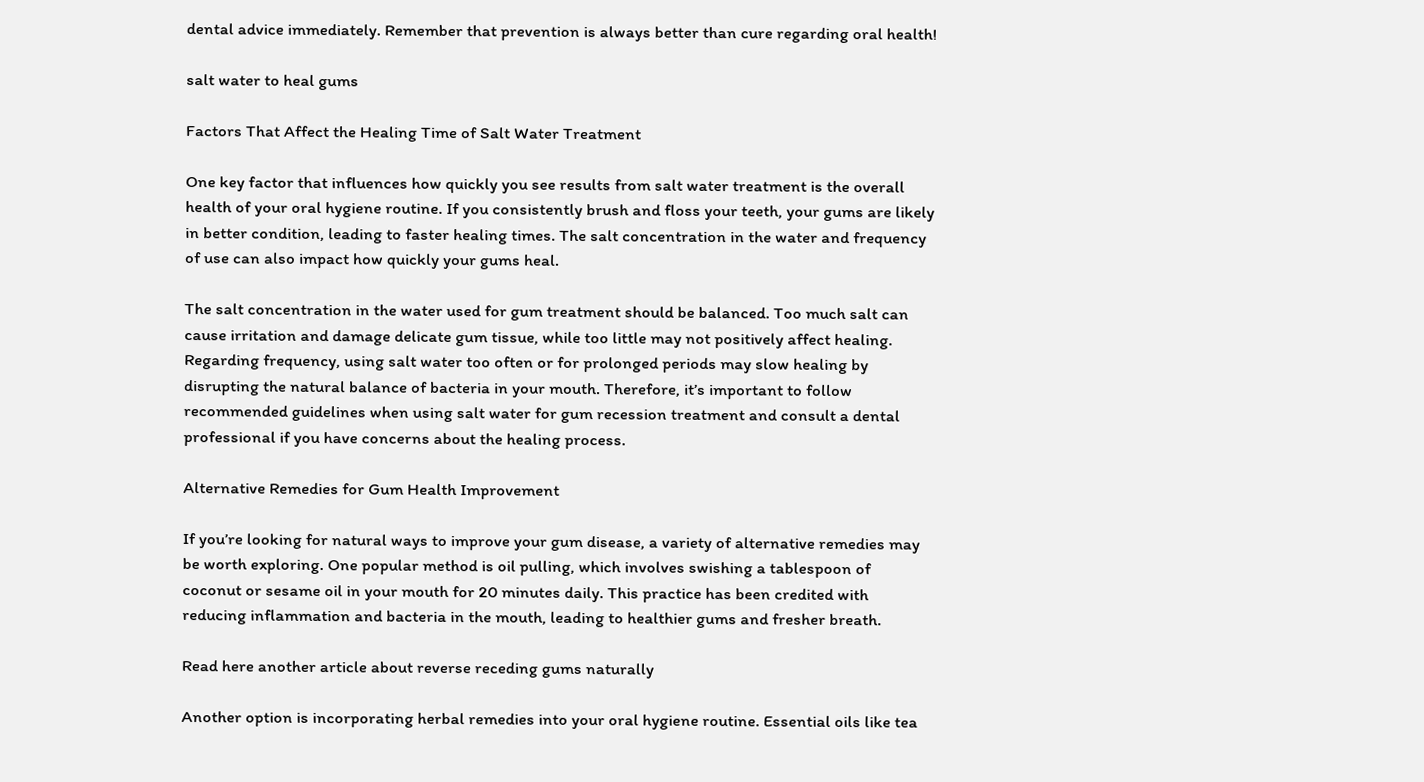dental advice immediately. Remember that prevention is always better than cure regarding oral health!

salt water to heal gums

Factors That Affect the Healing Time of Salt Water Treatment

One key factor that influences how quickly you see results from salt water treatment is the overall health of your oral hygiene routine. If you consistently brush and floss your teeth, your gums are likely in better condition, leading to faster healing times. The salt concentration in the water and frequency of use can also impact how quickly your gums heal.

The salt concentration in the water used for gum treatment should be balanced. Too much salt can cause irritation and damage delicate gum tissue, while too little may not positively affect healing. Regarding frequency, using salt water too often or for prolonged periods may slow healing by disrupting the natural balance of bacteria in your mouth. Therefore, it’s important to follow recommended guidelines when using salt water for gum recession treatment and consult a dental professional if you have concerns about the healing process.

Alternative Remedies for Gum Health Improvement

If you’re looking for natural ways to improve your gum disease, a variety of alternative remedies may be worth exploring. One popular method is oil pulling, which involves swishing a tablespoon of coconut or sesame oil in your mouth for 20 minutes daily. This practice has been credited with reducing inflammation and bacteria in the mouth, leading to healthier gums and fresher breath.

Read here another article about reverse receding gums naturally

Another option is incorporating herbal remedies into your oral hygiene routine. Essential oils like tea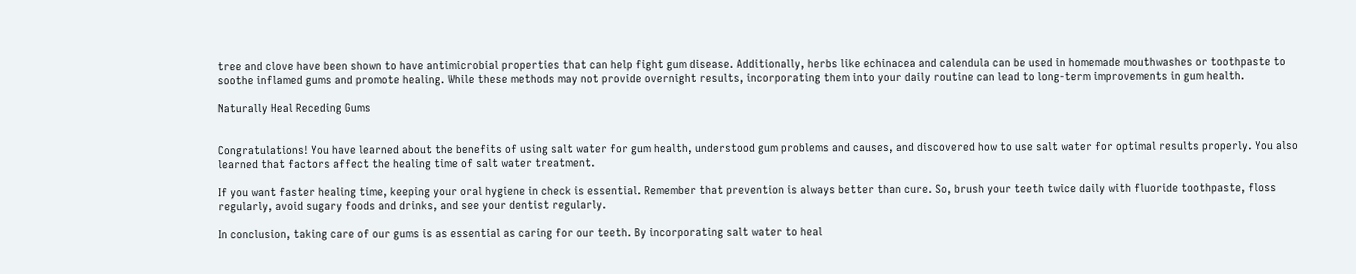tree and clove have been shown to have antimicrobial properties that can help fight gum disease. Additionally, herbs like echinacea and calendula can be used in homemade mouthwashes or toothpaste to soothe inflamed gums and promote healing. While these methods may not provide overnight results, incorporating them into your daily routine can lead to long-term improvements in gum health.

Naturally Heal Receding Gums


Congratulations! You have learned about the benefits of using salt water for gum health, understood gum problems and causes, and discovered how to use salt water for optimal results properly. You also learned that factors affect the healing time of salt water treatment.

If you want faster healing time, keeping your oral hygiene in check is essential. Remember that prevention is always better than cure. So, brush your teeth twice daily with fluoride toothpaste, floss regularly, avoid sugary foods and drinks, and see your dentist regularly.

In conclusion, taking care of our gums is as essential as caring for our teeth. By incorporating salt water to heal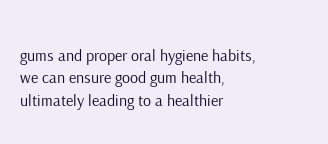gums and proper oral hygiene habits, we can ensure good gum health, ultimately leading to a healthier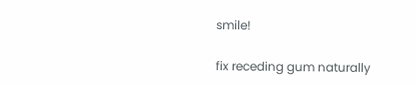smile!

fix receding gum naturally